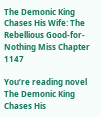The Demonic King Chases His Wife: The Rebellious Good-for-Nothing Miss Chapter 1147

You’re reading novel The Demonic King Chases His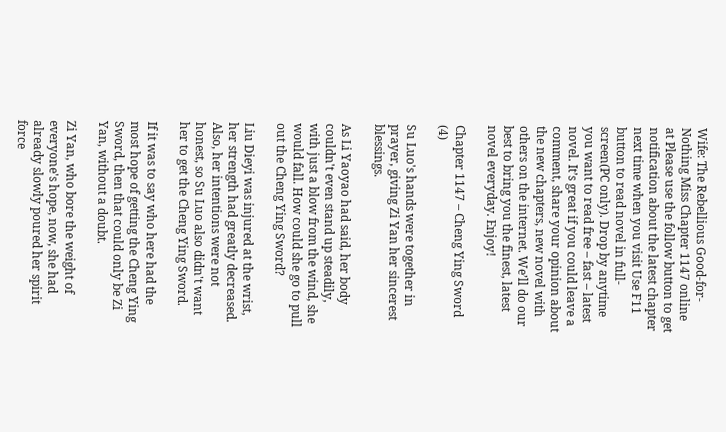Wife: The Rebellious Good-for-Nothing Miss Chapter 1147 online at Please use the follow button to get notification about the latest chapter next time when you visit Use F11 button to read novel in full-screen(PC only). Drop by anytime you want to read free – fast – latest novel. It’s great if you could leave a comment, share your opinion about the new chapters, new novel with others on the internet. We’ll do our best to bring you the finest, latest novel everyday. Enjoy!

Chapter 1147 – Cheng Ying Sword (4)

Su Luo's hands were together in prayer, giving Zi Yan her sincerest blessings.

As Li Yaoyao had said, her body couldn't even stand up steadily, with just a blow from the wind, she would fall. How could she go to pull out the Cheng Ying Sword?

Liu Dieyi was injured at the wrist, her strength had greatly decreased. Also, her intentions were not honest, so Su Luo also didn't want her to get the Cheng Ying Sword.

If it was to say who here had the most hope of getting the Cheng Ying Sword, then that could only be Zi Yan, without a doubt.

Zi Yan, who bore the weight of everyone's hope, now, she had already slowly poured her spirit force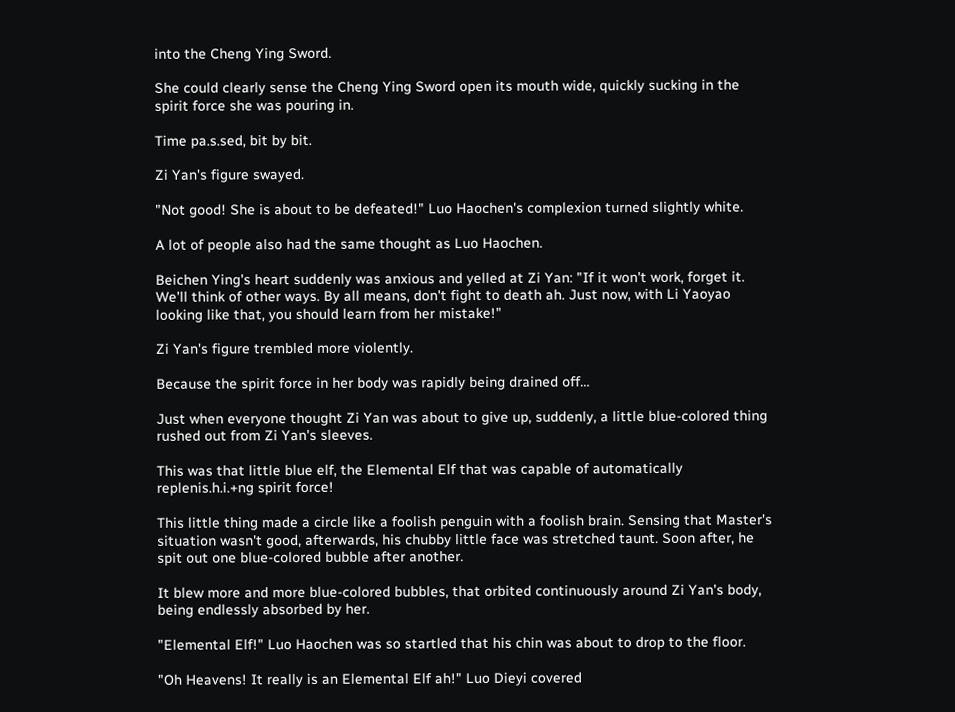into the Cheng Ying Sword.

She could clearly sense the Cheng Ying Sword open its mouth wide, quickly sucking in the spirit force she was pouring in.

Time pa.s.sed, bit by bit.

Zi Yan's figure swayed.

"Not good! She is about to be defeated!" Luo Haochen's complexion turned slightly white.

A lot of people also had the same thought as Luo Haochen.

Beichen Ying's heart suddenly was anxious and yelled at Zi Yan: "If it won't work, forget it. We'll think of other ways. By all means, don't fight to death ah. Just now, with Li Yaoyao looking like that, you should learn from her mistake!"

Zi Yan's figure trembled more violently.

Because the spirit force in her body was rapidly being drained off…

Just when everyone thought Zi Yan was about to give up, suddenly, a little blue-colored thing rushed out from Zi Yan's sleeves.

This was that little blue elf, the Elemental Elf that was capable of automatically replenis.h.i.+ng spirit force!

This little thing made a circle like a foolish penguin with a foolish brain. Sensing that Master's situation wasn't good, afterwards, his chubby little face was stretched taunt. Soon after, he spit out one blue-colored bubble after another.

It blew more and more blue-colored bubbles, that orbited continuously around Zi Yan's body, being endlessly absorbed by her.

"Elemental Elf!" Luo Haochen was so startled that his chin was about to drop to the floor.

"Oh Heavens! It really is an Elemental Elf ah!" Luo Dieyi covered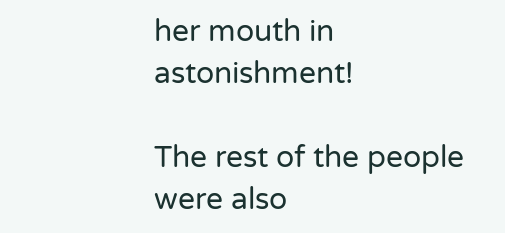her mouth in astonishment!

The rest of the people were also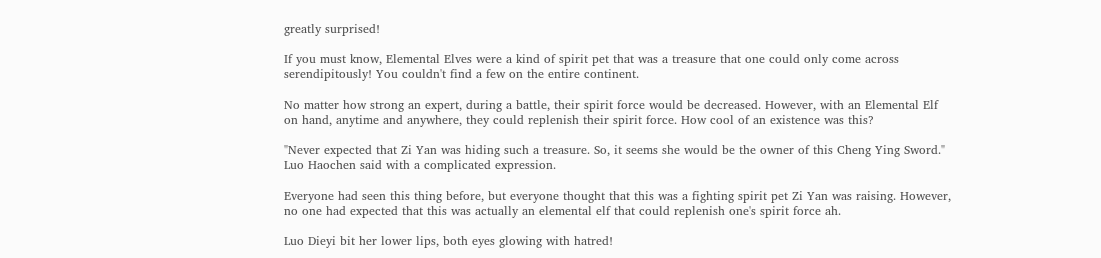greatly surprised!

If you must know, Elemental Elves were a kind of spirit pet that was a treasure that one could only come across serendipitously! You couldn't find a few on the entire continent.

No matter how strong an expert, during a battle, their spirit force would be decreased. However, with an Elemental Elf on hand, anytime and anywhere, they could replenish their spirit force. How cool of an existence was this?

"Never expected that Zi Yan was hiding such a treasure. So, it seems she would be the owner of this Cheng Ying Sword." Luo Haochen said with a complicated expression.

Everyone had seen this thing before, but everyone thought that this was a fighting spirit pet Zi Yan was raising. However, no one had expected that this was actually an elemental elf that could replenish one's spirit force ah.

Luo Dieyi bit her lower lips, both eyes glowing with hatred!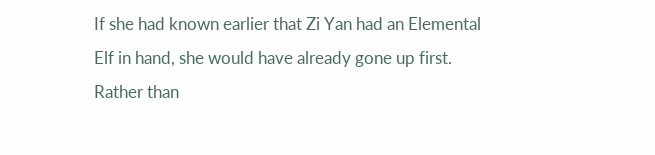If she had known earlier that Zi Yan had an Elemental Elf in hand, she would have already gone up first. Rather than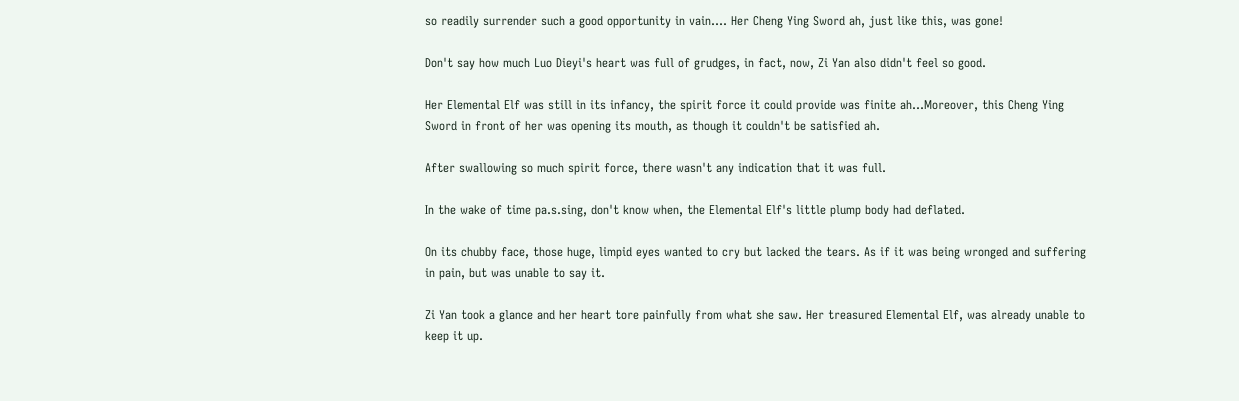so readily surrender such a good opportunity in vain…. Her Cheng Ying Sword ah, just like this, was gone!

Don't say how much Luo Dieyi's heart was full of grudges, in fact, now, Zi Yan also didn't feel so good.

Her Elemental Elf was still in its infancy, the spirit force it could provide was finite ah…Moreover, this Cheng Ying Sword in front of her was opening its mouth, as though it couldn't be satisfied ah.

After swallowing so much spirit force, there wasn't any indication that it was full.

In the wake of time pa.s.sing, don't know when, the Elemental Elf's little plump body had deflated.

On its chubby face, those huge, limpid eyes wanted to cry but lacked the tears. As if it was being wronged and suffering in pain, but was unable to say it.

Zi Yan took a glance and her heart tore painfully from what she saw. Her treasured Elemental Elf, was already unable to keep it up.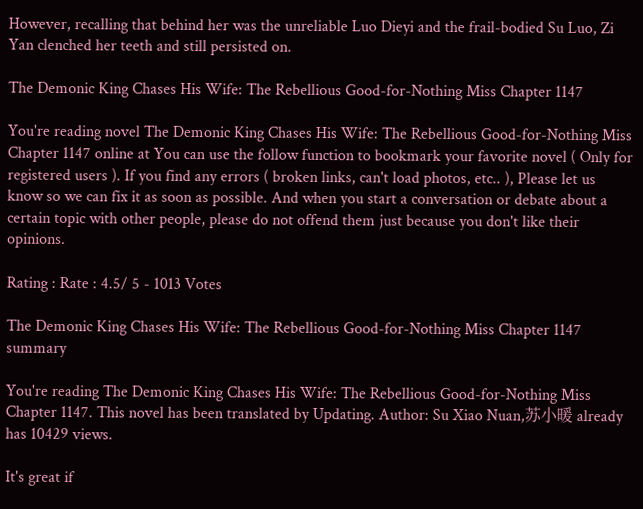However, recalling that behind her was the unreliable Luo Dieyi and the frail-bodied Su Luo, Zi Yan clenched her teeth and still persisted on.

The Demonic King Chases His Wife: The Rebellious Good-for-Nothing Miss Chapter 1147

You're reading novel The Demonic King Chases His Wife: The Rebellious Good-for-Nothing Miss Chapter 1147 online at You can use the follow function to bookmark your favorite novel ( Only for registered users ). If you find any errors ( broken links, can't load photos, etc.. ), Please let us know so we can fix it as soon as possible. And when you start a conversation or debate about a certain topic with other people, please do not offend them just because you don't like their opinions.

Rating : Rate : 4.5/ 5 - 1013 Votes

The Demonic King Chases His Wife: The Rebellious Good-for-Nothing Miss Chapter 1147 summary

You're reading The Demonic King Chases His Wife: The Rebellious Good-for-Nothing Miss Chapter 1147. This novel has been translated by Updating. Author: Su Xiao Nuan,苏小暖 already has 10429 views.

It's great if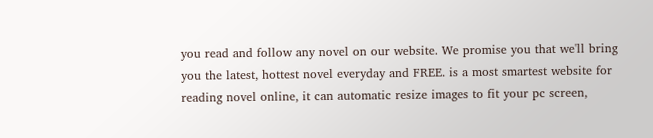you read and follow any novel on our website. We promise you that we'll bring you the latest, hottest novel everyday and FREE. is a most smartest website for reading novel online, it can automatic resize images to fit your pc screen,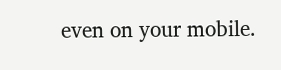even on your mobile.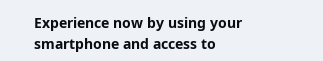Experience now by using your smartphone and access to